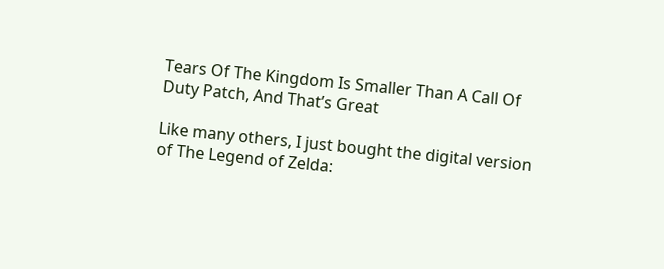Tears Of The Kingdom Is Smaller Than A Call Of Duty Patch, And That’s Great

Like many others, I just bought the digital version of The Legend of Zelda: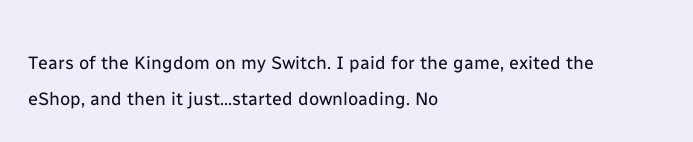Tears of the Kingdom on my Switch. I paid for the game, exited the eShop, and then it just…started downloading. No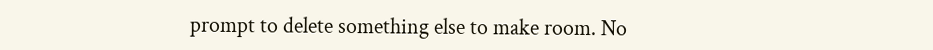prompt to delete something else to make room. No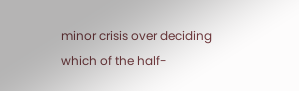minor crisis over deciding which of the half-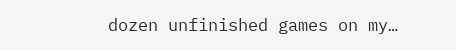dozen unfinished games on my…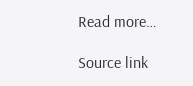Read more…

Source link